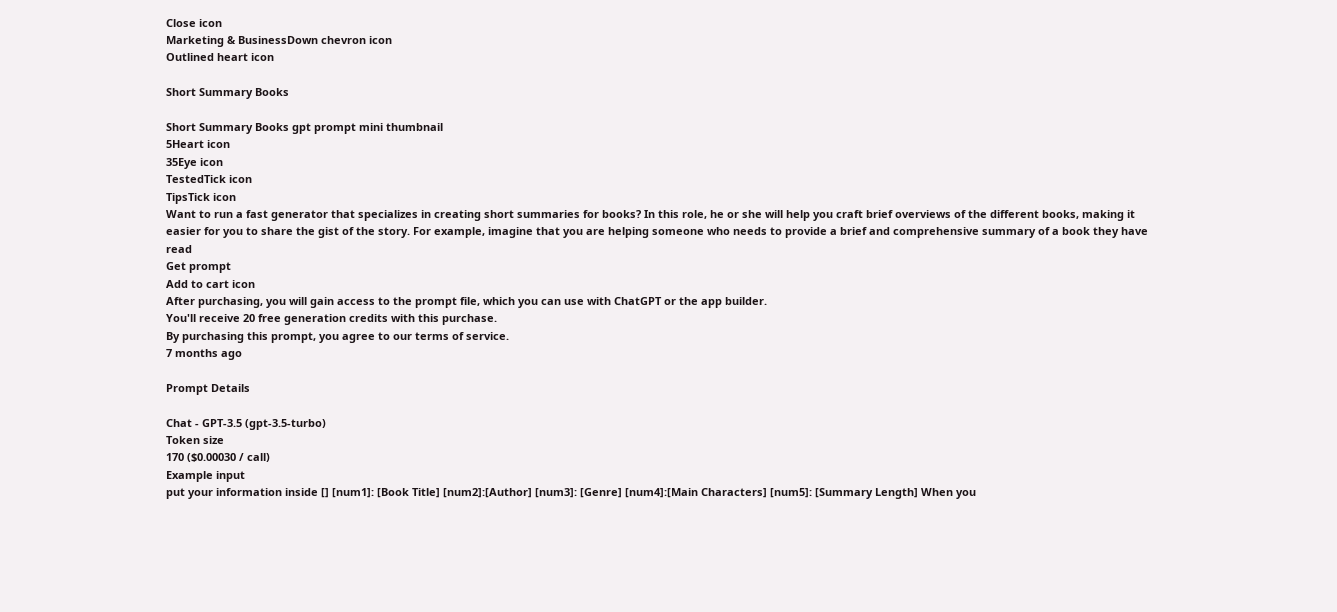Close icon
Marketing & BusinessDown chevron icon
Outlined heart icon

Short Summary Books

Short Summary Books gpt prompt mini thumbnail
5Heart icon
35Eye icon
TestedTick icon
TipsTick icon
Want to run a fast generator that specializes in creating short summaries for books? In this role, he or she will help you craft brief overviews of the different books, making it easier for you to share the gist of the story. For example, imagine that you are helping someone who needs to provide a brief and comprehensive summary of a book they have read
Get prompt
Add to cart icon
After purchasing, you will gain access to the prompt file, which you can use with ChatGPT or the app builder.
You'll receive 20 free generation credits with this purchase.
By purchasing this prompt, you agree to our terms of service.
7 months ago

Prompt Details

Chat - GPT-3.5 (gpt-3.5-turbo)
Token size
170 ($0.00030 / call)
Example input
put your information inside [] [num1]: [Book Title] [num2]:[Author] [num3]: [Genre] [num4]:[Main Characters] [num5]: [Summary Length] When you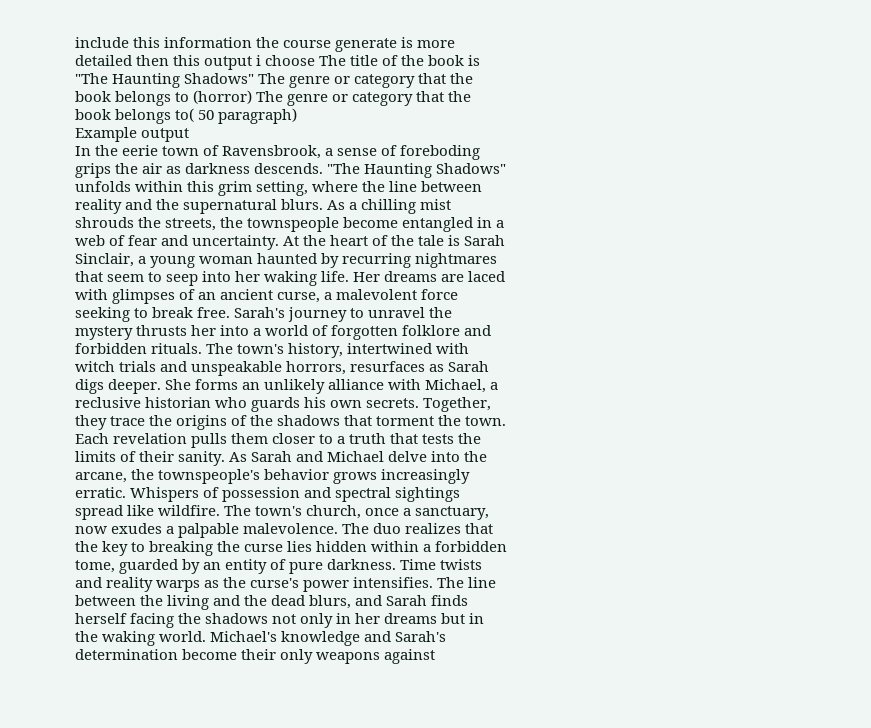include this information the course generate is more detailed then this output i choose The title of the book is "The Haunting Shadows" The genre or category that the book belongs to (horror) The genre or category that the book belongs to( 50 paragraph)
Example output
In the eerie town of Ravensbrook, a sense of foreboding grips the air as darkness descends. "The Haunting Shadows" unfolds within this grim setting, where the line between reality and the supernatural blurs. As a chilling mist shrouds the streets, the townspeople become entangled in a web of fear and uncertainty. At the heart of the tale is Sarah Sinclair, a young woman haunted by recurring nightmares that seem to seep into her waking life. Her dreams are laced with glimpses of an ancient curse, a malevolent force seeking to break free. Sarah's journey to unravel the mystery thrusts her into a world of forgotten folklore and forbidden rituals. The town's history, intertwined with witch trials and unspeakable horrors, resurfaces as Sarah digs deeper. She forms an unlikely alliance with Michael, a reclusive historian who guards his own secrets. Together, they trace the origins of the shadows that torment the town. Each revelation pulls them closer to a truth that tests the limits of their sanity. As Sarah and Michael delve into the arcane, the townspeople's behavior grows increasingly erratic. Whispers of possession and spectral sightings spread like wildfire. The town's church, once a sanctuary, now exudes a palpable malevolence. The duo realizes that the key to breaking the curse lies hidden within a forbidden tome, guarded by an entity of pure darkness. Time twists and reality warps as the curse's power intensifies. The line between the living and the dead blurs, and Sarah finds herself facing the shadows not only in her dreams but in the waking world. Michael's knowledge and Sarah's determination become their only weapons against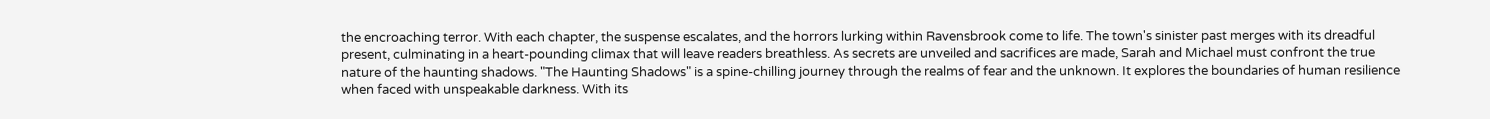the encroaching terror. With each chapter, the suspense escalates, and the horrors lurking within Ravensbrook come to life. The town's sinister past merges with its dreadful present, culminating in a heart-pounding climax that will leave readers breathless. As secrets are unveiled and sacrifices are made, Sarah and Michael must confront the true nature of the haunting shadows. "The Haunting Shadows" is a spine-chilling journey through the realms of fear and the unknown. It explores the boundaries of human resilience when faced with unspeakable darkness. With its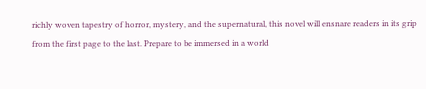richly woven tapestry of horror, mystery, and the supernatural, this novel will ensnare readers in its grip from the first page to the last. Prepare to be immersed in a world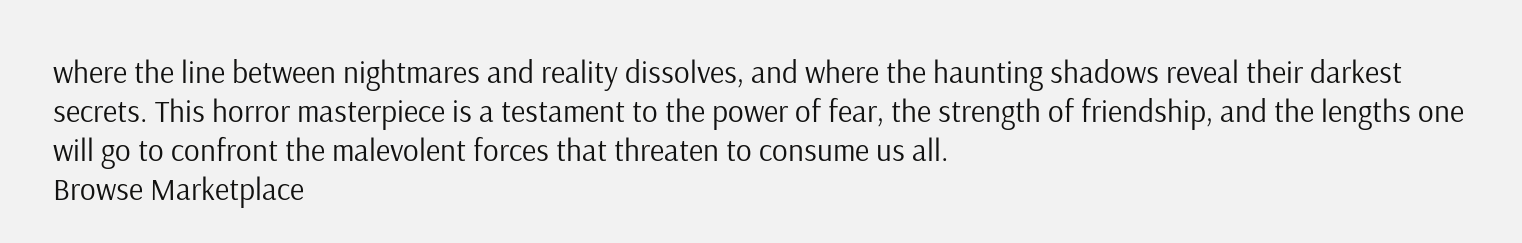where the line between nightmares and reality dissolves, and where the haunting shadows reveal their darkest secrets. This horror masterpiece is a testament to the power of fear, the strength of friendship, and the lengths one will go to confront the malevolent forces that threaten to consume us all.
Browse Marketplace